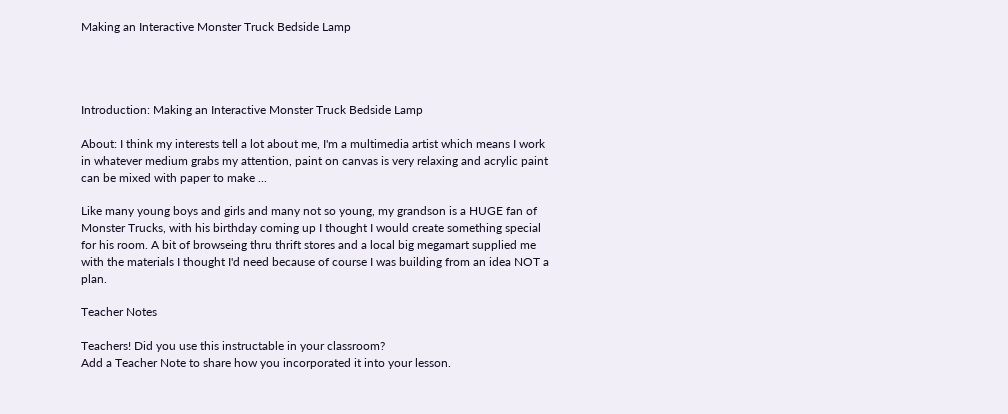Making an Interactive Monster Truck Bedside Lamp




Introduction: Making an Interactive Monster Truck Bedside Lamp

About: I think my interests tell a lot about me, I'm a multimedia artist which means I work in whatever medium grabs my attention, paint on canvas is very relaxing and acrylic paint can be mixed with paper to make ...

Like many young boys and girls and many not so young, my grandson is a HUGE fan of Monster Trucks, with his birthday coming up I thought I would create something special for his room. A bit of browseing thru thrift stores and a local big megamart supplied me with the materials I thought I'd need because of course I was building from an idea NOT a plan.

Teacher Notes

Teachers! Did you use this instructable in your classroom?
Add a Teacher Note to share how you incorporated it into your lesson.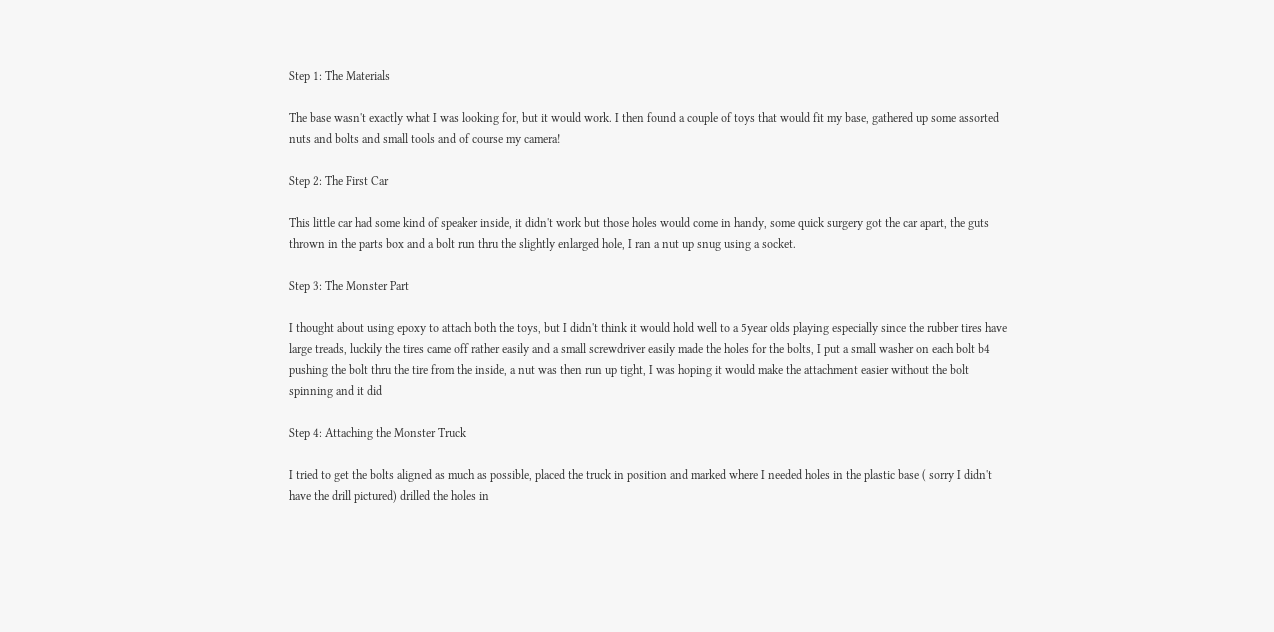Step 1: The Materials

The base wasn't exactly what I was looking for, but it would work. I then found a couple of toys that would fit my base, gathered up some assorted nuts and bolts and small tools and of course my camera!

Step 2: The First Car

This little car had some kind of speaker inside, it didn't work but those holes would come in handy, some quick surgery got the car apart, the guts thrown in the parts box and a bolt run thru the slightly enlarged hole, I ran a nut up snug using a socket.

Step 3: The Monster Part

I thought about using epoxy to attach both the toys, but I didn't think it would hold well to a 5year olds playing especially since the rubber tires have large treads, luckily the tires came off rather easily and a small screwdriver easily made the holes for the bolts, I put a small washer on each bolt b4 pushing the bolt thru the tire from the inside, a nut was then run up tight, I was hoping it would make the attachment easier without the bolt spinning and it did

Step 4: Attaching the Monster Truck

I tried to get the bolts aligned as much as possible, placed the truck in position and marked where I needed holes in the plastic base ( sorry I didn't have the drill pictured) drilled the holes in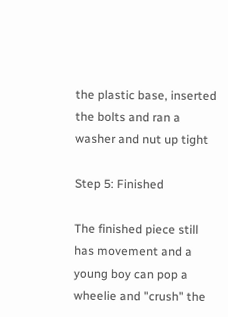the plastic base, inserted the bolts and ran a washer and nut up tight

Step 5: Finished

The finished piece still has movement and a young boy can pop a wheelie and "crush" the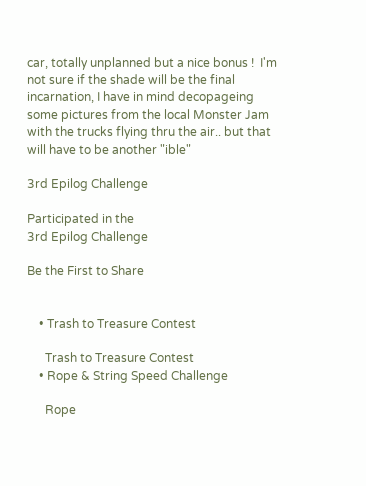car, totally unplanned but a nice bonus !  I'm not sure if the shade will be the final incarnation, I have in mind decopageing some pictures from the local Monster Jam with the trucks flying thru the air.. but that will have to be another "ible"

3rd Epilog Challenge

Participated in the
3rd Epilog Challenge

Be the First to Share


    • Trash to Treasure Contest

      Trash to Treasure Contest
    • Rope & String Speed Challenge

      Rope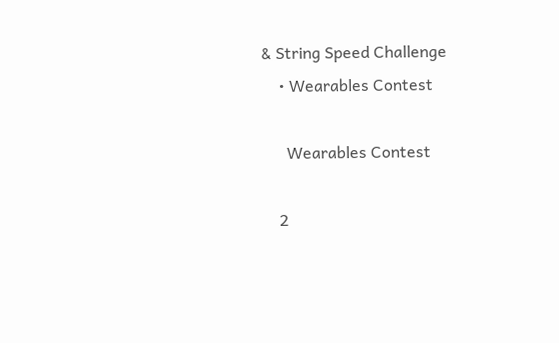& String Speed Challenge
    • Wearables Contest

      Wearables Contest

    2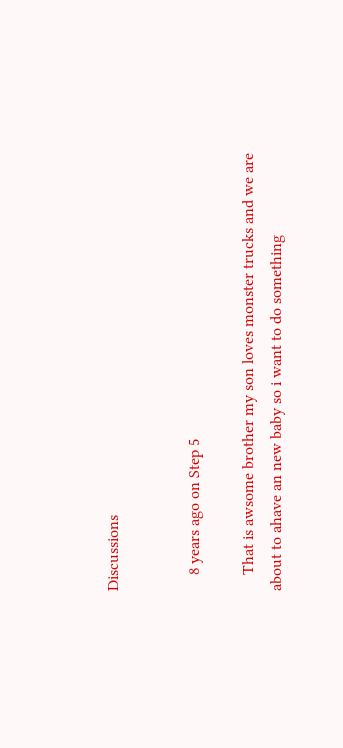Discussions


    8 years ago on Step 5

    That is awsome brother my son loves monster trucks and we are about to ahave an new baby so i want to do something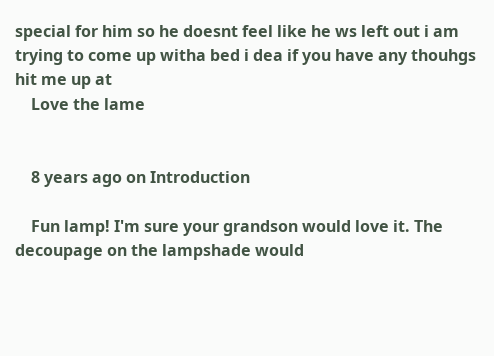special for him so he doesnt feel like he ws left out i am trying to come up witha bed i dea if you have any thouhgs hit me up at
    Love the lame


    8 years ago on Introduction

    Fun lamp! I'm sure your grandson would love it. The decoupage on the lampshade would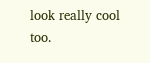look really cool too.